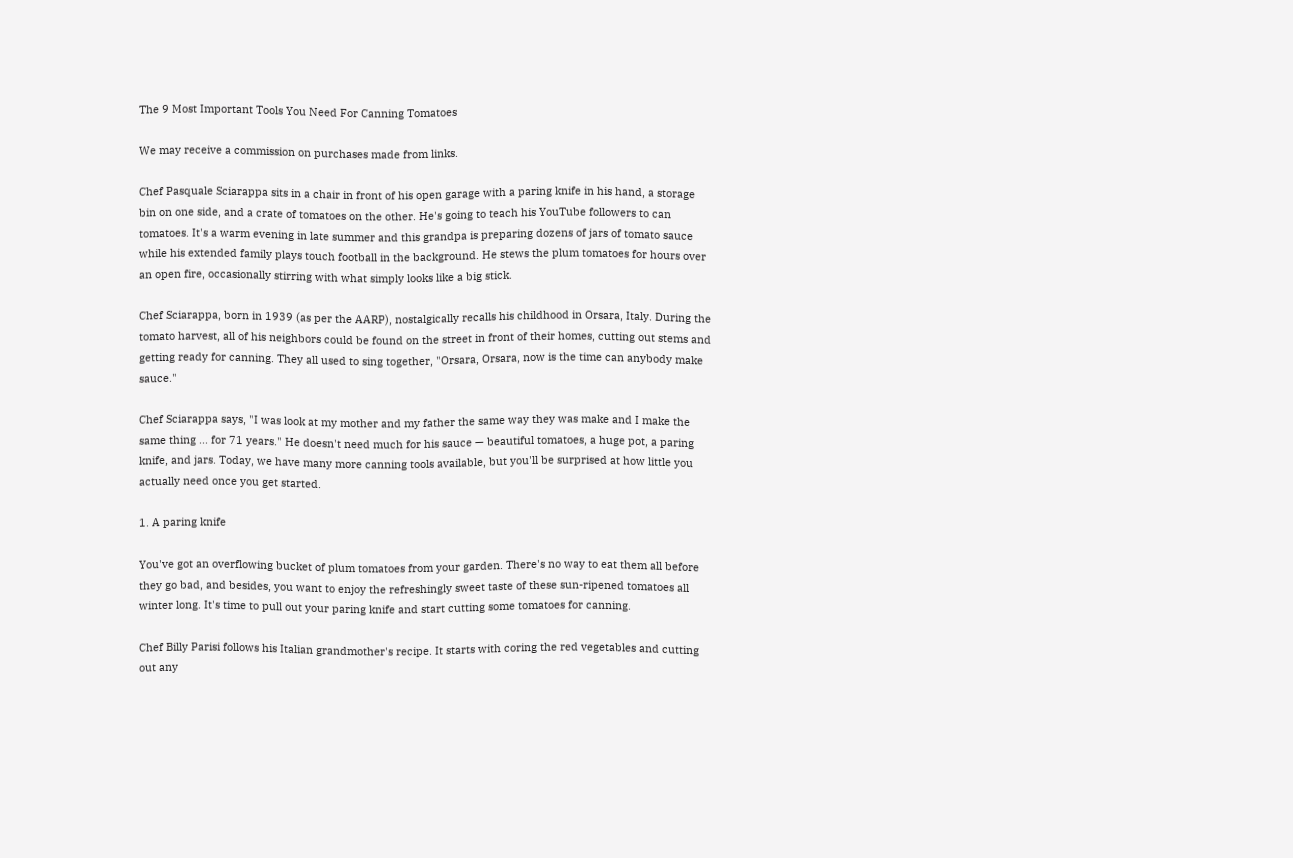The 9 Most Important Tools You Need For Canning Tomatoes

We may receive a commission on purchases made from links.

Chef Pasquale Sciarappa sits in a chair in front of his open garage with a paring knife in his hand, a storage bin on one side, and a crate of tomatoes on the other. He's going to teach his YouTube followers to can tomatoes. It's a warm evening in late summer and this grandpa is preparing dozens of jars of tomato sauce while his extended family plays touch football in the background. He stews the plum tomatoes for hours over an open fire, occasionally stirring with what simply looks like a big stick.

Chef Sciarappa, born in 1939 (as per the AARP), nostalgically recalls his childhood in Orsara, Italy. During the tomato harvest, all of his neighbors could be found on the street in front of their homes, cutting out stems and getting ready for canning. They all used to sing together, "Orsara, Orsara, now is the time can anybody make sauce."

Chef Sciarappa says, "I was look at my mother and my father the same way they was make and I make the same thing ... for 71 years." He doesn't need much for his sauce — beautiful tomatoes, a huge pot, a paring knife, and jars. Today, we have many more canning tools available, but you'll be surprised at how little you actually need once you get started.

1. A paring knife

You've got an overflowing bucket of plum tomatoes from your garden. There's no way to eat them all before they go bad, and besides, you want to enjoy the refreshingly sweet taste of these sun-ripened tomatoes all winter long. It's time to pull out your paring knife and start cutting some tomatoes for canning.

Chef Billy Parisi follows his Italian grandmother's recipe. It starts with coring the red vegetables and cutting out any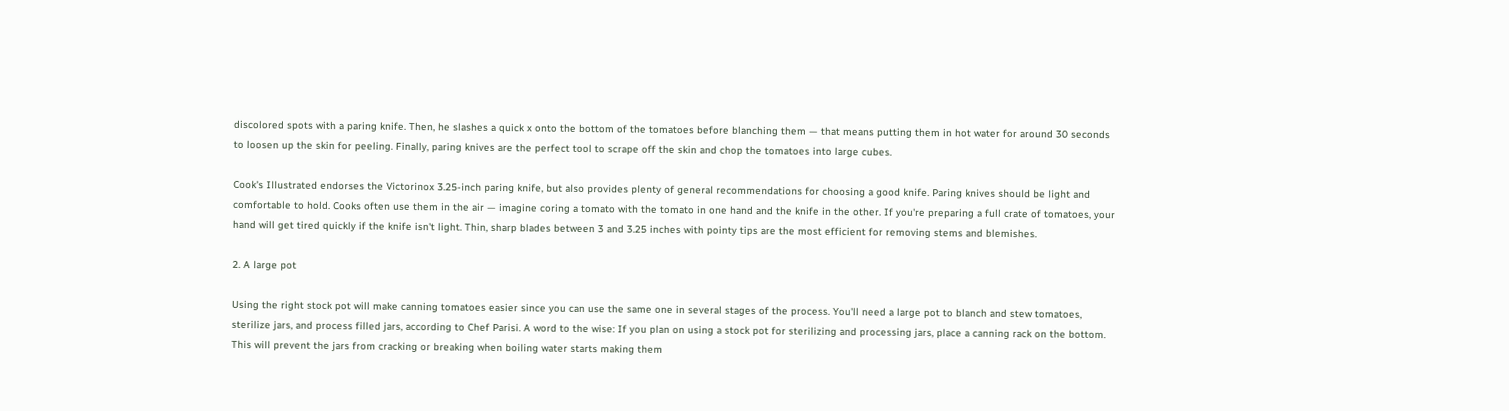discolored spots with a paring knife. Then, he slashes a quick x onto the bottom of the tomatoes before blanching them — that means putting them in hot water for around 30 seconds to loosen up the skin for peeling. Finally, paring knives are the perfect tool to scrape off the skin and chop the tomatoes into large cubes.

Cook's Illustrated endorses the Victorinox 3.25-inch paring knife, but also provides plenty of general recommendations for choosing a good knife. Paring knives should be light and comfortable to hold. Cooks often use them in the air — imagine coring a tomato with the tomato in one hand and the knife in the other. If you're preparing a full crate of tomatoes, your hand will get tired quickly if the knife isn't light. Thin, sharp blades between 3 and 3.25 inches with pointy tips are the most efficient for removing stems and blemishes.

2. A large pot

Using the right stock pot will make canning tomatoes easier since you can use the same one in several stages of the process. You'll need a large pot to blanch and stew tomatoes, sterilize jars, and process filled jars, according to Chef Parisi. A word to the wise: If you plan on using a stock pot for sterilizing and processing jars, place a canning rack on the bottom. This will prevent the jars from cracking or breaking when boiling water starts making them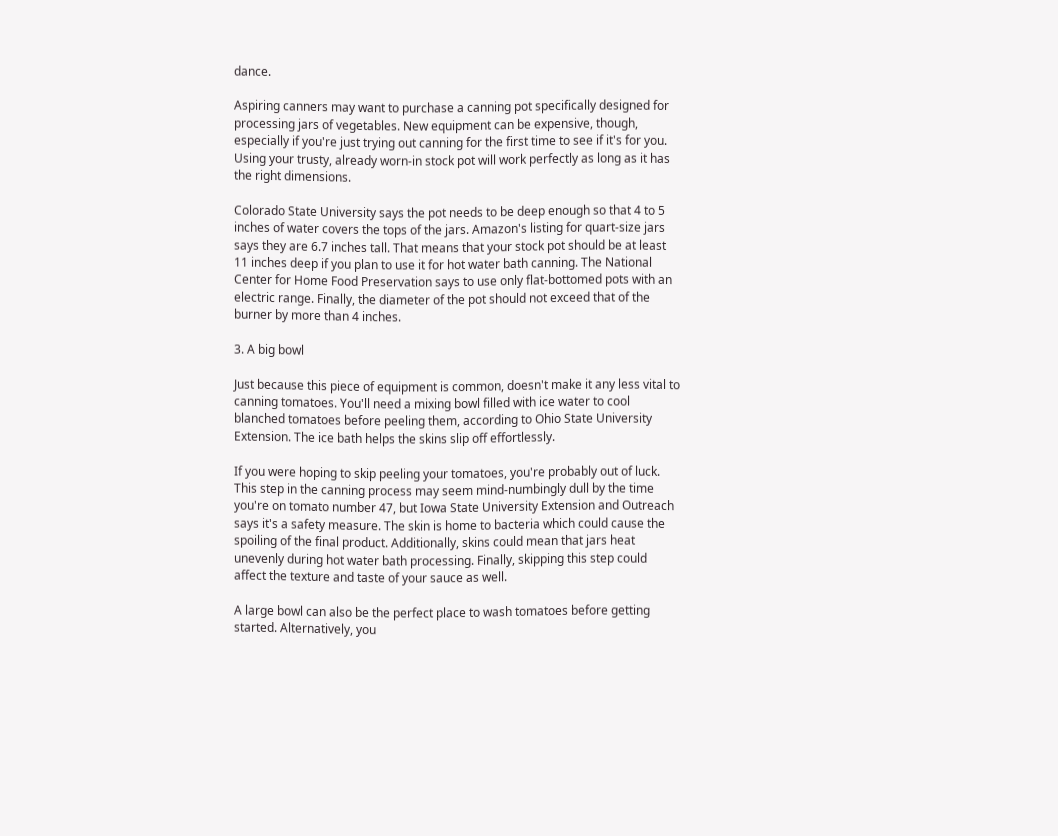dance.

Aspiring canners may want to purchase a canning pot specifically designed for processing jars of vegetables. New equipment can be expensive, though, especially if you're just trying out canning for the first time to see if it's for you. Using your trusty, already worn-in stock pot will work perfectly as long as it has the right dimensions.

Colorado State University says the pot needs to be deep enough so that 4 to 5 inches of water covers the tops of the jars. Amazon's listing for quart-size jars says they are 6.7 inches tall. That means that your stock pot should be at least 11 inches deep if you plan to use it for hot water bath canning. The National Center for Home Food Preservation says to use only flat-bottomed pots with an electric range. Finally, the diameter of the pot should not exceed that of the burner by more than 4 inches.

3. A big bowl

Just because this piece of equipment is common, doesn't make it any less vital to canning tomatoes. You'll need a mixing bowl filled with ice water to cool blanched tomatoes before peeling them, according to Ohio State University Extension. The ice bath helps the skins slip off effortlessly.

If you were hoping to skip peeling your tomatoes, you're probably out of luck. This step in the canning process may seem mind-numbingly dull by the time you're on tomato number 47, but Iowa State University Extension and Outreach says it's a safety measure. The skin is home to bacteria which could cause the spoiling of the final product. Additionally, skins could mean that jars heat unevenly during hot water bath processing. Finally, skipping this step could affect the texture and taste of your sauce as well.

A large bowl can also be the perfect place to wash tomatoes before getting started. Alternatively, you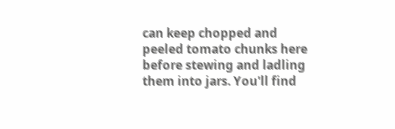can keep chopped and peeled tomato chunks here before stewing and ladling them into jars. You'll find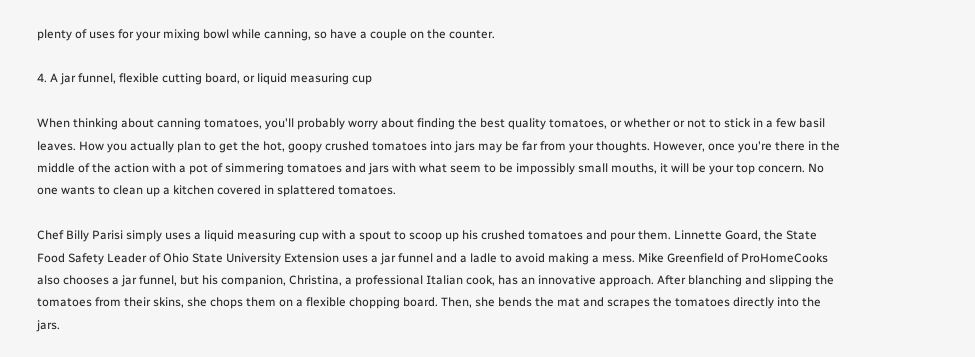plenty of uses for your mixing bowl while canning, so have a couple on the counter.

4. A jar funnel, flexible cutting board, or liquid measuring cup

When thinking about canning tomatoes, you'll probably worry about finding the best quality tomatoes, or whether or not to stick in a few basil leaves. How you actually plan to get the hot, goopy crushed tomatoes into jars may be far from your thoughts. However, once you're there in the middle of the action with a pot of simmering tomatoes and jars with what seem to be impossibly small mouths, it will be your top concern. No one wants to clean up a kitchen covered in splattered tomatoes.

Chef Billy Parisi simply uses a liquid measuring cup with a spout to scoop up his crushed tomatoes and pour them. Linnette Goard, the State Food Safety Leader of Ohio State University Extension uses a jar funnel and a ladle to avoid making a mess. Mike Greenfield of ProHomeCooks also chooses a jar funnel, but his companion, Christina, a professional Italian cook, has an innovative approach. After blanching and slipping the tomatoes from their skins, she chops them on a flexible chopping board. Then, she bends the mat and scrapes the tomatoes directly into the jars.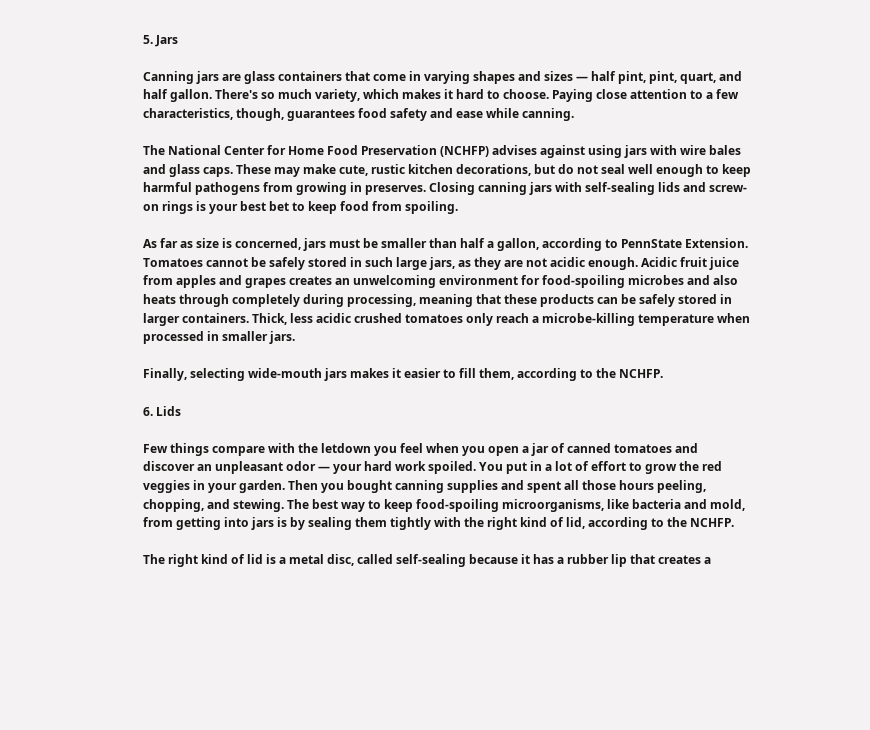5. Jars

Canning jars are glass containers that come in varying shapes and sizes — half pint, pint, quart, and half gallon. There's so much variety, which makes it hard to choose. Paying close attention to a few characteristics, though, guarantees food safety and ease while canning.

The National Center for Home Food Preservation (NCHFP) advises against using jars with wire bales and glass caps. These may make cute, rustic kitchen decorations, but do not seal well enough to keep harmful pathogens from growing in preserves. Closing canning jars with self-sealing lids and screw-on rings is your best bet to keep food from spoiling.

As far as size is concerned, jars must be smaller than half a gallon, according to PennState Extension. Tomatoes cannot be safely stored in such large jars, as they are not acidic enough. Acidic fruit juice from apples and grapes creates an unwelcoming environment for food-spoiling microbes and also heats through completely during processing, meaning that these products can be safely stored in larger containers. Thick, less acidic crushed tomatoes only reach a microbe-killing temperature when processed in smaller jars.

Finally, selecting wide-mouth jars makes it easier to fill them, according to the NCHFP.

6. Lids

Few things compare with the letdown you feel when you open a jar of canned tomatoes and discover an unpleasant odor — your hard work spoiled. You put in a lot of effort to grow the red veggies in your garden. Then you bought canning supplies and spent all those hours peeling, chopping, and stewing. The best way to keep food-spoiling microorganisms, like bacteria and mold, from getting into jars is by sealing them tightly with the right kind of lid, according to the NCHFP.

The right kind of lid is a metal disc, called self-sealing because it has a rubber lip that creates a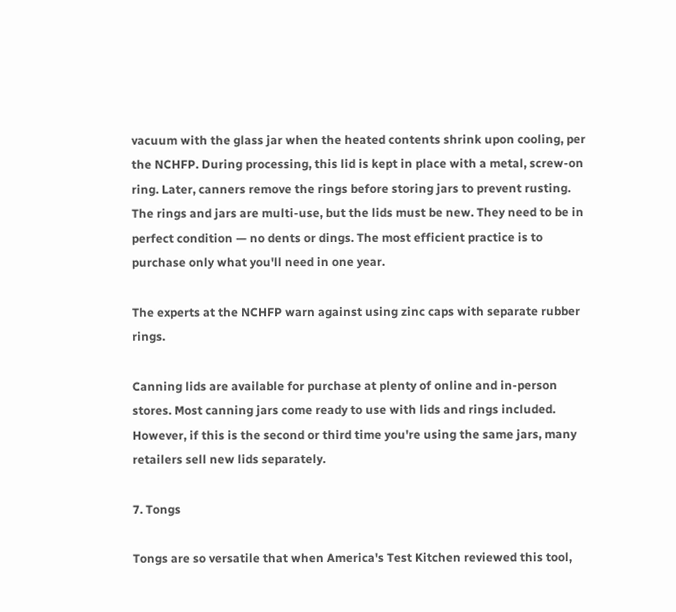vacuum with the glass jar when the heated contents shrink upon cooling, per the NCHFP. During processing, this lid is kept in place with a metal, screw-on ring. Later, canners remove the rings before storing jars to prevent rusting. The rings and jars are multi-use, but the lids must be new. They need to be in perfect condition — no dents or dings. The most efficient practice is to purchase only what you'll need in one year.

The experts at the NCHFP warn against using zinc caps with separate rubber rings.

Canning lids are available for purchase at plenty of online and in-person stores. Most canning jars come ready to use with lids and rings included. However, if this is the second or third time you're using the same jars, many retailers sell new lids separately.

7. Tongs

Tongs are so versatile that when America's Test Kitchen reviewed this tool,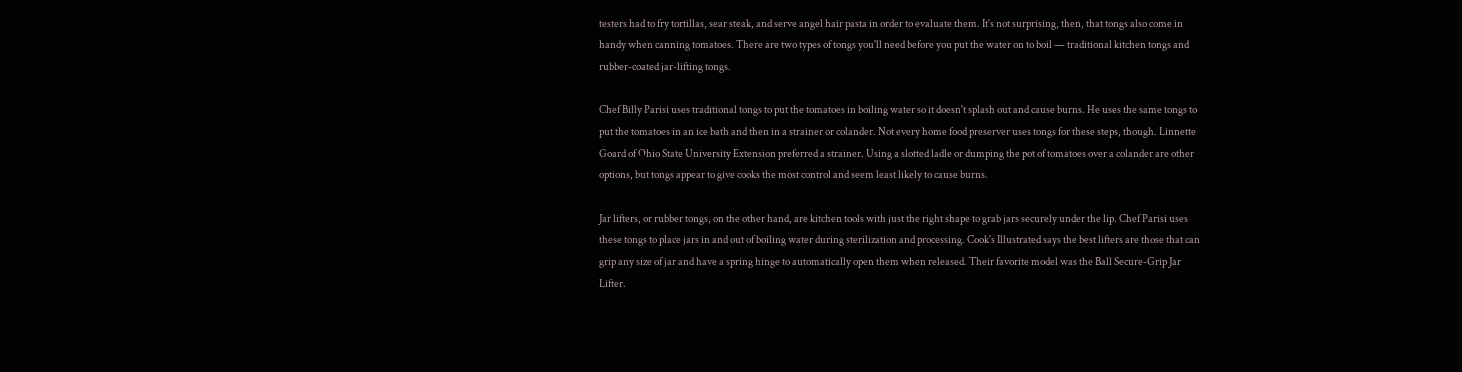testers had to fry tortillas, sear steak, and serve angel hair pasta in order to evaluate them. It's not surprising, then, that tongs also come in handy when canning tomatoes. There are two types of tongs you'll need before you put the water on to boil — traditional kitchen tongs and rubber-coated jar-lifting tongs.

Chef Billy Parisi uses traditional tongs to put the tomatoes in boiling water so it doesn't splash out and cause burns. He uses the same tongs to put the tomatoes in an ice bath and then in a strainer or colander. Not every home food preserver uses tongs for these steps, though. Linnette Goard of Ohio State University Extension preferred a strainer. Using a slotted ladle or dumping the pot of tomatoes over a colander are other options, but tongs appear to give cooks the most control and seem least likely to cause burns.

Jar lifters, or rubber tongs, on the other hand, are kitchen tools with just the right shape to grab jars securely under the lip. Chef Parisi uses these tongs to place jars in and out of boiling water during sterilization and processing. Cook's Illustrated says the best lifters are those that can grip any size of jar and have a spring hinge to automatically open them when released. Their favorite model was the Ball Secure-Grip Jar Lifter.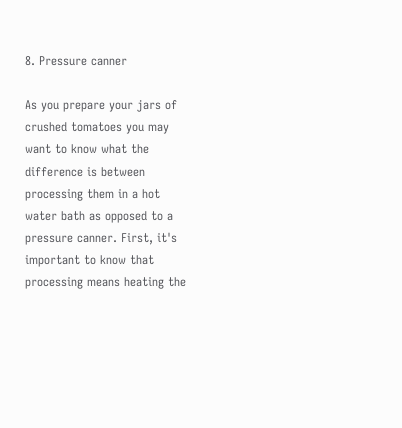8. Pressure canner

As you prepare your jars of crushed tomatoes you may want to know what the difference is between processing them in a hot water bath as opposed to a pressure canner. First, it's important to know that processing means heating the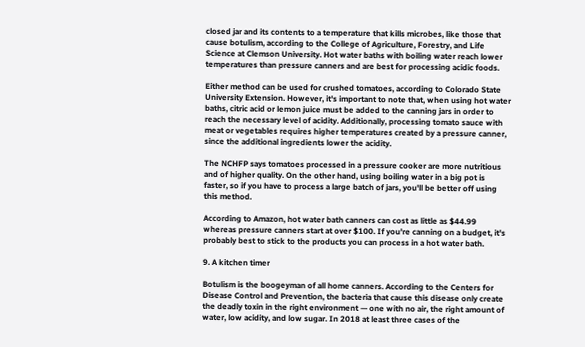closed jar and its contents to a temperature that kills microbes, like those that cause botulism, according to the College of Agriculture, Forestry, and Life Science at Clemson University. Hot water baths with boiling water reach lower temperatures than pressure canners and are best for processing acidic foods.

Either method can be used for crushed tomatoes, according to Colorado State University Extension. However, it's important to note that, when using hot water baths, citric acid or lemon juice must be added to the canning jars in order to reach the necessary level of acidity. Additionally, processing tomato sauce with meat or vegetables requires higher temperatures created by a pressure canner, since the additional ingredients lower the acidity.

The NCHFP says tomatoes processed in a pressure cooker are more nutritious and of higher quality. On the other hand, using boiling water in a big pot is faster, so if you have to process a large batch of jars, you'll be better off using this method.

According to Amazon, hot water bath canners can cost as little as $44.99 whereas pressure canners start at over $100. If you're canning on a budget, it's probably best to stick to the products you can process in a hot water bath.

9. A kitchen timer

Botulism is the boogeyman of all home canners. According to the Centers for Disease Control and Prevention, the bacteria that cause this disease only create the deadly toxin in the right environment — one with no air, the right amount of water, low acidity, and low sugar. In 2018 at least three cases of the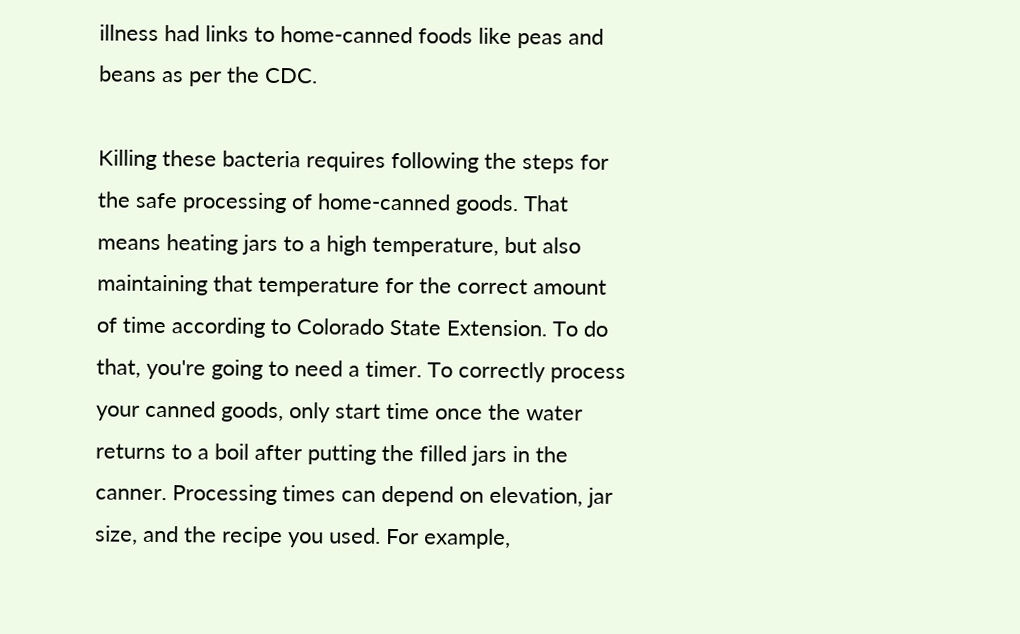illness had links to home-canned foods like peas and beans as per the CDC.

Killing these bacteria requires following the steps for the safe processing of home-canned goods. That means heating jars to a high temperature, but also maintaining that temperature for the correct amount of time according to Colorado State Extension. To do that, you're going to need a timer. To correctly process your canned goods, only start time once the water returns to a boil after putting the filled jars in the canner. Processing times can depend on elevation, jar size, and the recipe you used. For example,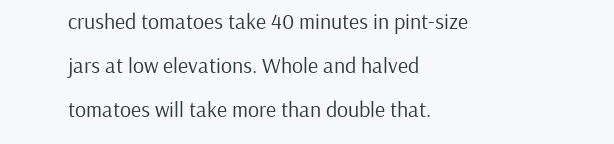crushed tomatoes take 40 minutes in pint-size jars at low elevations. Whole and halved tomatoes will take more than double that.